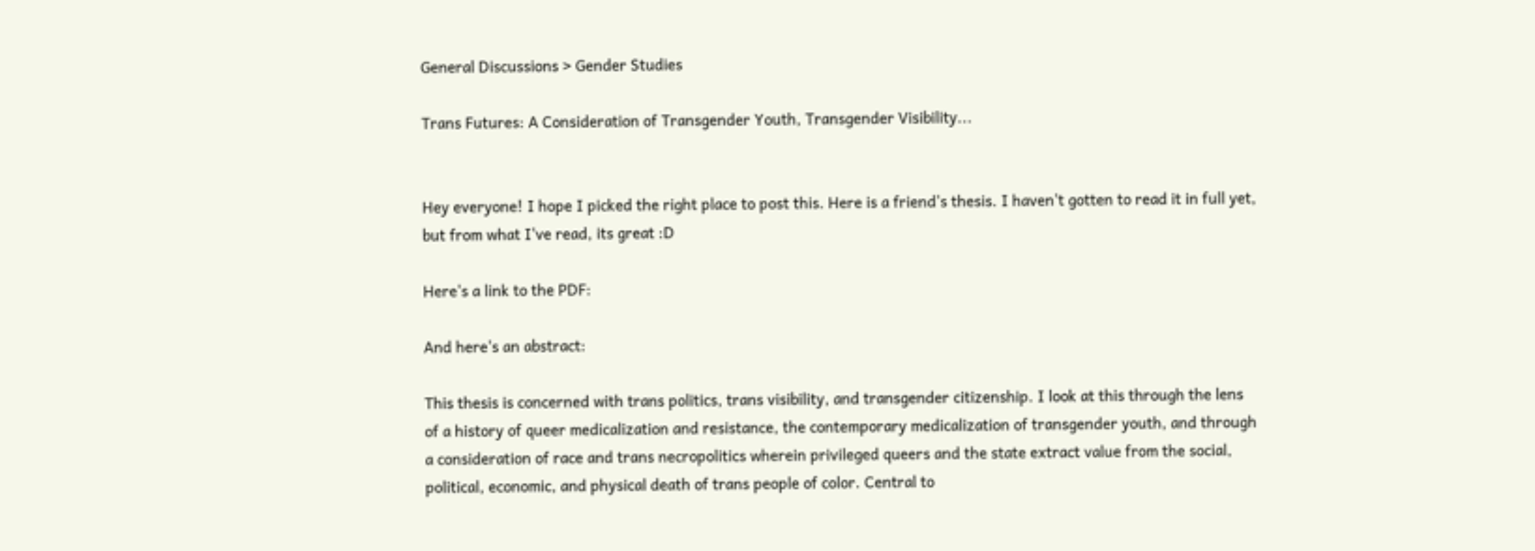General Discussions > Gender Studies

Trans Futures: A Consideration of Transgender Youth, Transgender Visibility...


Hey everyone! I hope I picked the right place to post this. Here is a friend's thesis. I haven't gotten to read it in full yet, but from what I've read, its great :D

Here's a link to the PDF:

And here's an abstract:

This thesis is concerned with trans politics, trans visibility, and transgender citizenship. I look at this through the lens of a history of queer medicalization and resistance, the contemporary medicalization of transgender youth, and through a consideration of race and trans necropolitics wherein privileged queers and the state extract value from the social, political, economic, and physical death of trans people of color. Central to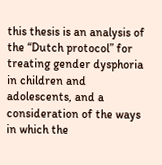this thesis is an analysis of the “Dutch protocol” for treating gender dysphoria in children and adolescents, and a consideration of the ways in which the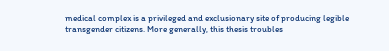medical complex is a privileged and exclusionary site of producing legible transgender citizens. More generally, this thesis troubles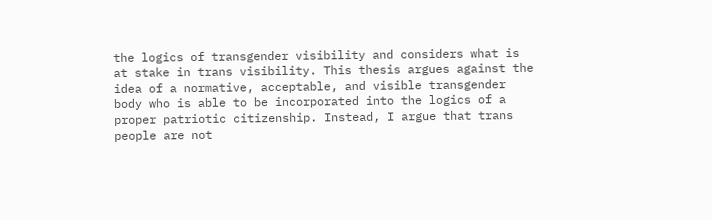the logics of transgender visibility and considers what is at stake in trans visibility. This thesis argues against the idea of a normative, acceptable, and visible transgender body who is able to be incorporated into the logics of a proper patriotic citizenship. Instead, I argue that trans people are not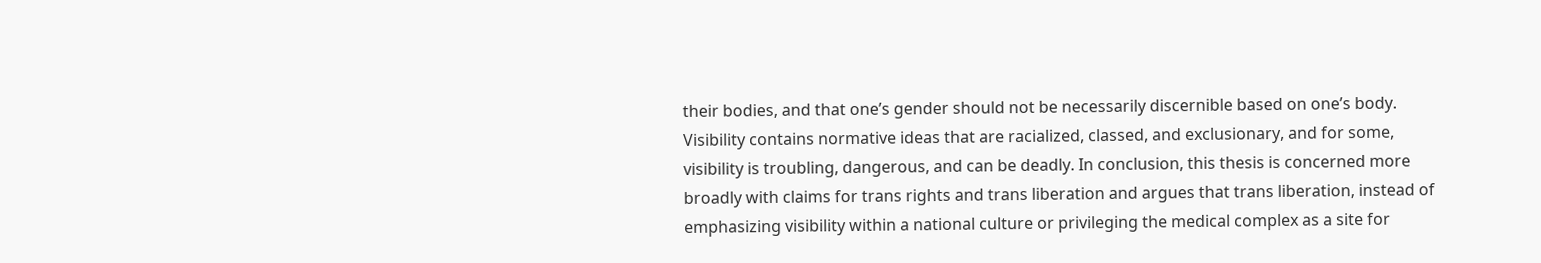their bodies, and that one’s gender should not be necessarily discernible based on one’s body. Visibility contains normative ideas that are racialized, classed, and exclusionary, and for some, visibility is troubling, dangerous, and can be deadly. In conclusion, this thesis is concerned more broadly with claims for trans rights and trans liberation and argues that trans liberation, instead of emphasizing visibility within a national culture or privileging the medical complex as a site for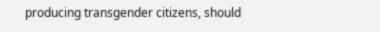producing transgender citizens, should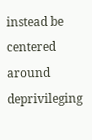instead be centered around deprivileging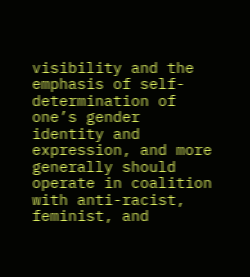visibility and the emphasis of self-determination of one’s gender identity and expression, and more generally should operate in coalition with anti-racist, feminist, and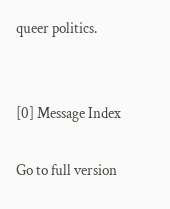queer politics.


[0] Message Index

Go to full version